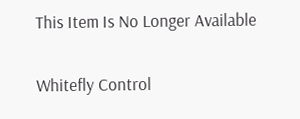This Item Is No Longer Available

Whitefly Control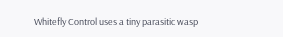Whitefly Control uses a tiny parasitic wasp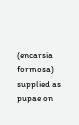(encarsia formosa) supplied as pupae on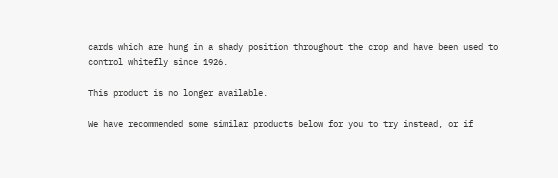cards which are hung in a shady position throughout the crop and have been used to control whitefly since 1926.

This product is no longer available.

We have recommended some similar products below for you to try instead, or if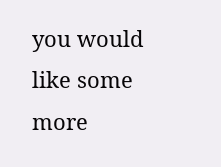you would like some more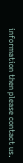information then please contact us.